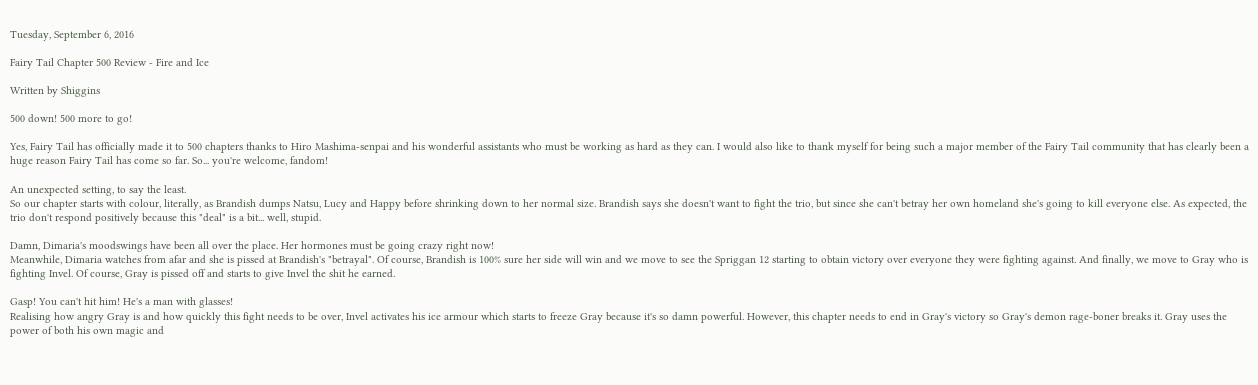Tuesday, September 6, 2016

Fairy Tail Chapter 500 Review - Fire and Ice

Written by Shiggins

500 down! 500 more to go!

Yes, Fairy Tail has officially made it to 500 chapters thanks to Hiro Mashima-senpai and his wonderful assistants who must be working as hard as they can. I would also like to thank myself for being such a major member of the Fairy Tail community that has clearly been a huge reason Fairy Tail has come so far. So... you're welcome, fandom!

An unexpected setting, to say the least.
So our chapter starts with colour, literally, as Brandish dumps Natsu, Lucy and Happy before shrinking down to her normal size. Brandish says she doesn't want to fight the trio, but since she can't betray her own homeland she's going to kill everyone else. As expected, the trio don't respond positively because this "deal" is a bit... well, stupid.

Damn, Dimaria's moodswings have been all over the place. Her hormones must be going crazy right now!
Meanwhile, Dimaria watches from afar and she is pissed at Brandish's "betrayal". Of course, Brandish is 100% sure her side will win and we move to see the Spriggan 12 starting to obtain victory over everyone they were fighting against. And finally, we move to Gray who is fighting Invel. Of course, Gray is pissed off and starts to give Invel the shit he earned.

Gasp! You can't hit him! He's a man with glasses!
Realising how angry Gray is and how quickly this fight needs to be over, Invel activates his ice armour which starts to freeze Gray because it's so damn powerful. However, this chapter needs to end in Gray's victory so Gray's demon rage-boner breaks it. Gray uses the power of both his own magic and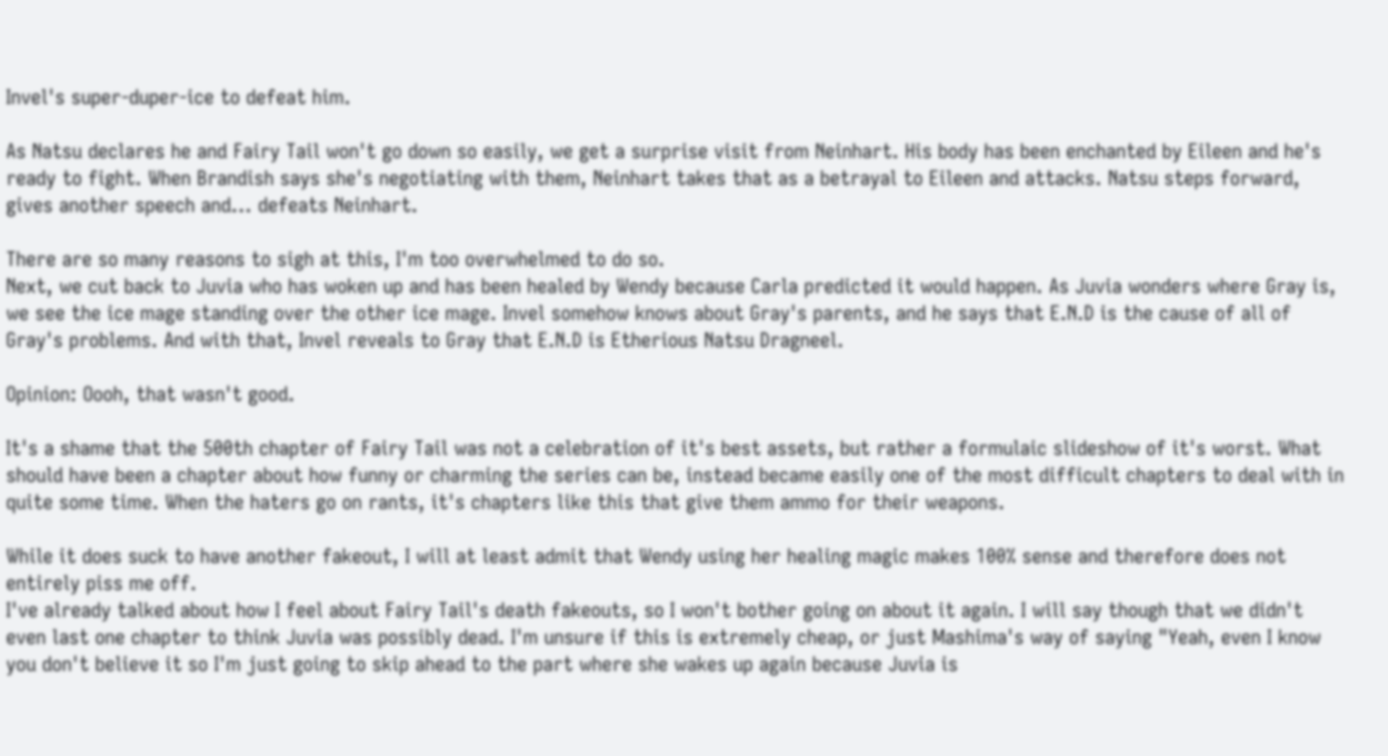Invel's super-duper-ice to defeat him.

As Natsu declares he and Fairy Tail won't go down so easily, we get a surprise visit from Neinhart. His body has been enchanted by Eileen and he's ready to fight. When Brandish says she's negotiating with them, Neinhart takes that as a betrayal to Eileen and attacks. Natsu steps forward, gives another speech and... defeats Neinhart.

There are so many reasons to sigh at this, I'm too overwhelmed to do so.
Next, we cut back to Juvia who has woken up and has been healed by Wendy because Carla predicted it would happen. As Juvia wonders where Gray is, we see the ice mage standing over the other ice mage. Invel somehow knows about Gray's parents, and he says that E.N.D is the cause of all of Gray's problems. And with that, Invel reveals to Gray that E.N.D is Etherious Natsu Dragneel.

Opinion: Oooh, that wasn't good.

It's a shame that the 500th chapter of Fairy Tail was not a celebration of it's best assets, but rather a formulaic slideshow of it's worst. What should have been a chapter about how funny or charming the series can be, instead became easily one of the most difficult chapters to deal with in quite some time. When the haters go on rants, it's chapters like this that give them ammo for their weapons.

While it does suck to have another fakeout, I will at least admit that Wendy using her healing magic makes 100% sense and therefore does not entirely piss me off.
I've already talked about how I feel about Fairy Tail's death fakeouts, so I won't bother going on about it again. I will say though that we didn't even last one chapter to think Juvia was possibly dead. I'm unsure if this is extremely cheap, or just Mashima's way of saying "Yeah, even I know you don't believe it so I'm just going to skip ahead to the part where she wakes up again because Juvia is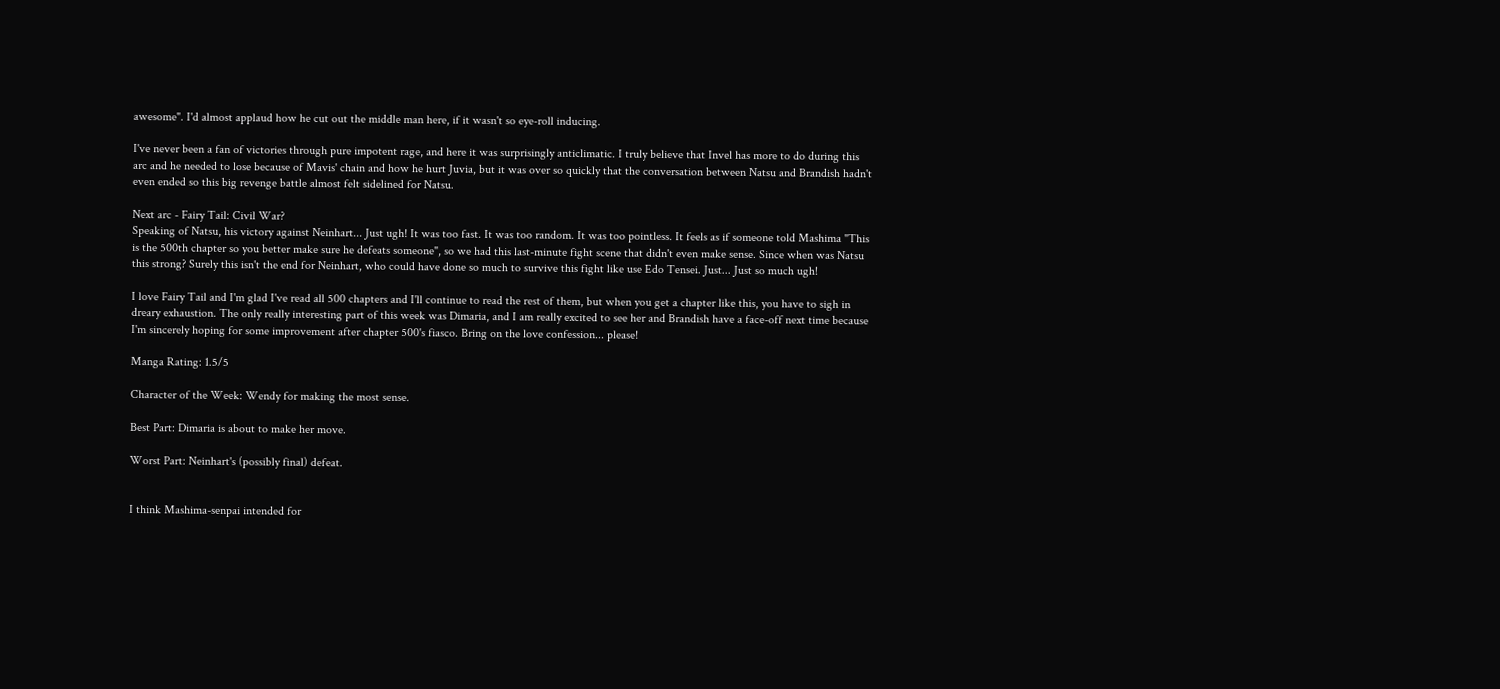awesome". I'd almost applaud how he cut out the middle man here, if it wasn't so eye-roll inducing.

I've never been a fan of victories through pure impotent rage, and here it was surprisingly anticlimatic. I truly believe that Invel has more to do during this arc and he needed to lose because of Mavis' chain and how he hurt Juvia, but it was over so quickly that the conversation between Natsu and Brandish hadn't even ended so this big revenge battle almost felt sidelined for Natsu.

Next arc - Fairy Tail: Civil War?
Speaking of Natsu, his victory against Neinhart... Just ugh! It was too fast. It was too random. It was too pointless. It feels as if someone told Mashima "This is the 500th chapter so you better make sure he defeats someone", so we had this last-minute fight scene that didn't even make sense. Since when was Natsu this strong? Surely this isn't the end for Neinhart, who could have done so much to survive this fight like use Edo Tensei. Just... Just so much ugh!

I love Fairy Tail and I'm glad I've read all 500 chapters and I'll continue to read the rest of them, but when you get a chapter like this, you have to sigh in dreary exhaustion. The only really interesting part of this week was Dimaria, and I am really excited to see her and Brandish have a face-off next time because I'm sincerely hoping for some improvement after chapter 500's fiasco. Bring on the love confession... please!

Manga Rating: 1.5/5

Character of the Week: Wendy for making the most sense.

Best Part: Dimaria is about to make her move.

Worst Part: Neinhart's (possibly final) defeat.


I think Mashima-senpai intended for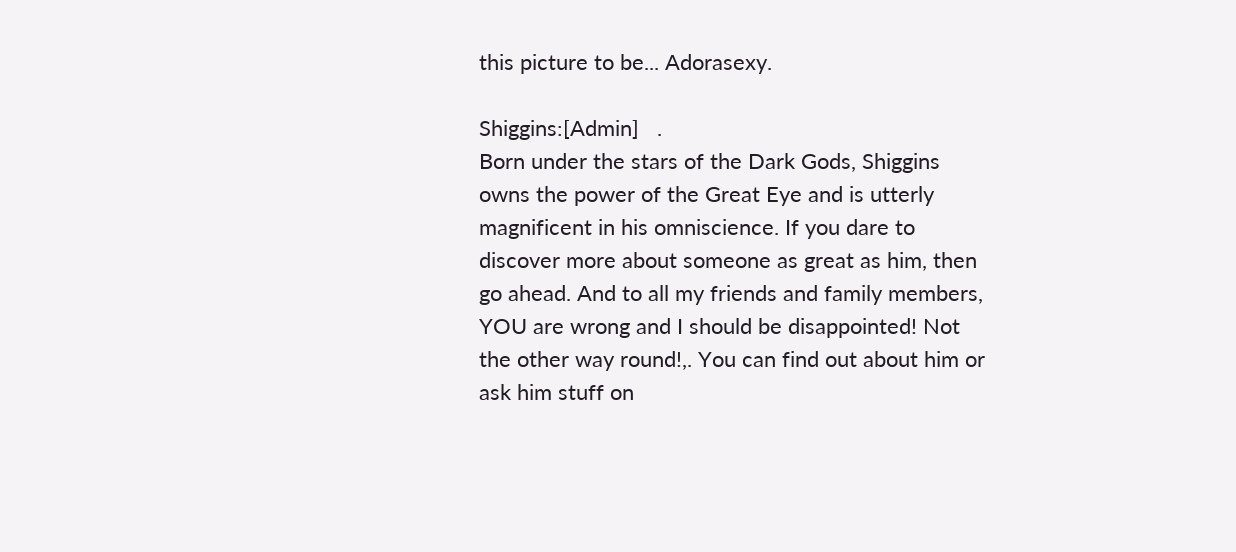this picture to be... Adorasexy.

Shiggins:[Admin]   .
Born under the stars of the Dark Gods, Shiggins owns the power of the Great Eye and is utterly magnificent in his omniscience. If you dare to discover more about someone as great as him, then go ahead. And to all my friends and family members, YOU are wrong and I should be disappointed! Not the other way round!,. You can find out about him or ask him stuff on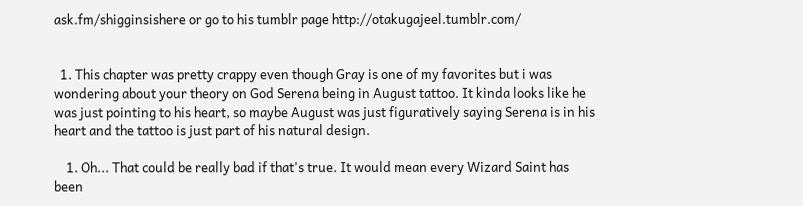ask.fm/shigginsishere or go to his tumblr page http://otakugajeel.tumblr.com/


  1. This chapter was pretty crappy even though Gray is one of my favorites but i was wondering about your theory on God Serena being in August tattoo. It kinda looks like he was just pointing to his heart, so maybe August was just figuratively saying Serena is in his heart and the tattoo is just part of his natural design.

    1. Oh... That could be really bad if that's true. It would mean every Wizard Saint has been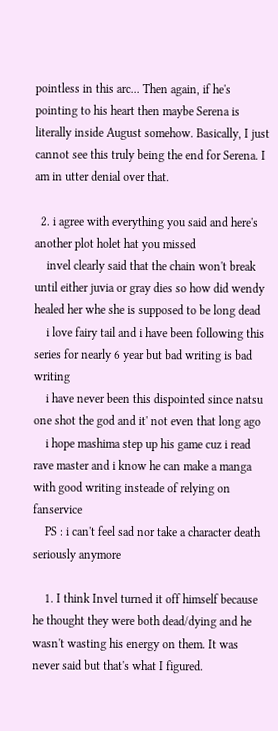pointless in this arc... Then again, if he's pointing to his heart then maybe Serena is literally inside August somehow. Basically, I just cannot see this truly being the end for Serena. I am in utter denial over that.

  2. i agree with everything you said and here's another plot holet hat you missed
    invel clearly said that the chain won't break until either juvia or gray dies so how did wendy healed her whe she is supposed to be long dead
    i love fairy tail and i have been following this series for nearly 6 year but bad writing is bad writing
    i have never been this dispointed since natsu one shot the god and it' not even that long ago
    i hope mashima step up his game cuz i read rave master and i know he can make a manga with good writing insteade of relying on fanservice
    PS : i can't feel sad nor take a character death seriously anymore

    1. I think Invel turned it off himself because he thought they were both dead/dying and he wasn't wasting his energy on them. It was never said but that's what I figured.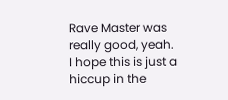Rave Master was really good, yeah. I hope this is just a hiccup in the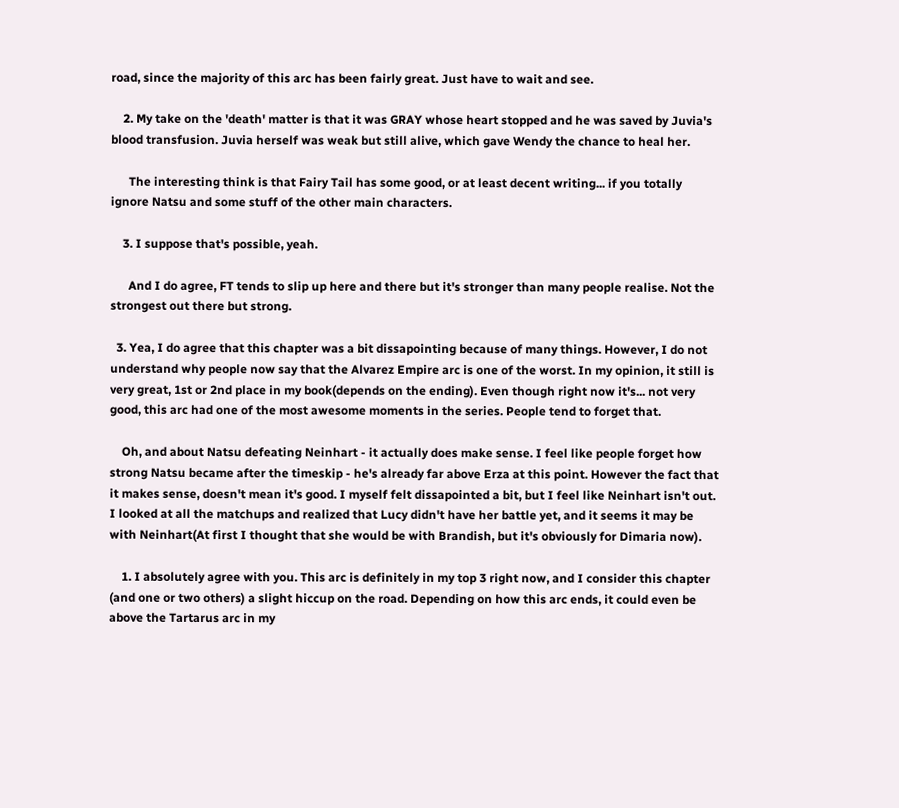road, since the majority of this arc has been fairly great. Just have to wait and see.

    2. My take on the 'death' matter is that it was GRAY whose heart stopped and he was saved by Juvia's blood transfusion. Juvia herself was weak but still alive, which gave Wendy the chance to heal her.

      The interesting think is that Fairy Tail has some good, or at least decent writing... if you totally ignore Natsu and some stuff of the other main characters.

    3. I suppose that's possible, yeah.

      And I do agree, FT tends to slip up here and there but it's stronger than many people realise. Not the strongest out there but strong.

  3. Yea, I do agree that this chapter was a bit dissapointing because of many things. However, I do not understand why people now say that the Alvarez Empire arc is one of the worst. In my opinion, it still is very great, 1st or 2nd place in my book(depends on the ending). Even though right now it's... not very good, this arc had one of the most awesome moments in the series. People tend to forget that.

    Oh, and about Natsu defeating Neinhart - it actually does make sense. I feel like people forget how strong Natsu became after the timeskip - he's already far above Erza at this point. However the fact that it makes sense, doesn't mean it's good. I myself felt dissapointed a bit, but I feel like Neinhart isn't out. I looked at all the matchups and realized that Lucy didn't have her battle yet, and it seems it may be with Neinhart(At first I thought that she would be with Brandish, but it's obviously for Dimaria now).

    1. I absolutely agree with you. This arc is definitely in my top 3 right now, and I consider this chapter (and one or two others) a slight hiccup on the road. Depending on how this arc ends, it could even be above the Tartarus arc in my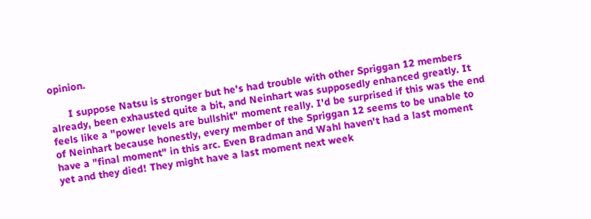opinion.

      I suppose Natsu is stronger but he's had trouble with other Spriggan 12 members already, been exhausted quite a bit, and Neinhart was supposedly enhanced greatly. It feels like a "power levels are bullshit" moment really. I'd be surprised if this was the end of Neinhart because honestly, every member of the Spriggan 12 seems to be unable to have a "final moment" in this arc. Even Bradman and Wahl haven't had a last moment yet and they died! They might have a last moment next week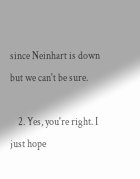since Neinhart is down but we can't be sure.

    2. Yes, you're right. I just hope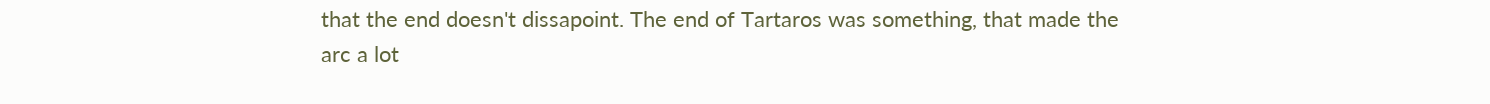that the end doesn't dissapoint. The end of Tartaros was something, that made the arc a lot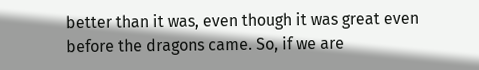better than it was, even though it was great even before the dragons came. So, if we are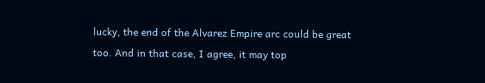lucky, the end of the Alvarez Empire arc could be great too. And in that case, I agree, it may top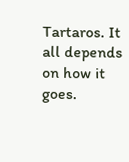Tartaros. It all depends on how it goes.